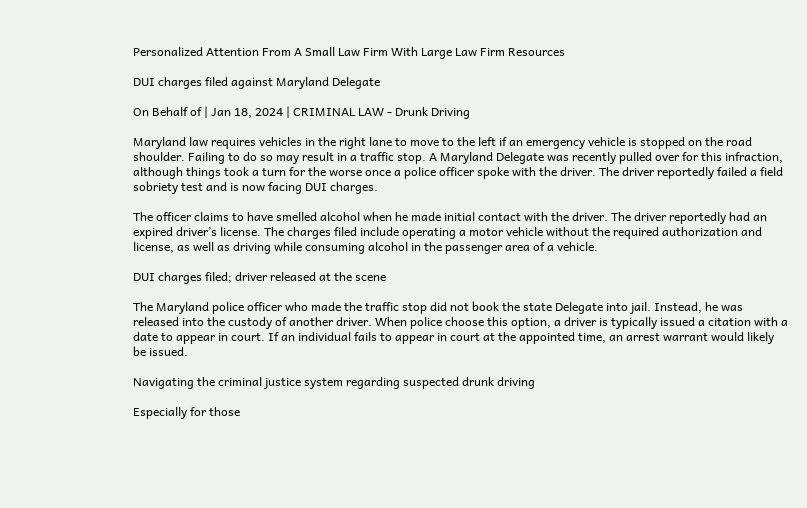Personalized Attention From A Small Law Firm With Large Law Firm Resources

DUI charges filed against Maryland Delegate

On Behalf of | Jan 18, 2024 | CRIMINAL LAW - Drunk Driving

Maryland law requires vehicles in the right lane to move to the left if an emergency vehicle is stopped on the road shoulder. Failing to do so may result in a traffic stop. A Maryland Delegate was recently pulled over for this infraction, although things took a turn for the worse once a police officer spoke with the driver. The driver reportedly failed a field sobriety test and is now facing DUI charges.

The officer claims to have smelled alcohol when he made initial contact with the driver. The driver reportedly had an expired driver’s license. The charges filed include operating a motor vehicle without the required authorization and license, as well as driving while consuming alcohol in the passenger area of a vehicle.

DUI charges filed; driver released at the scene

The Maryland police officer who made the traffic stop did not book the state Delegate into jail. Instead, he was released into the custody of another driver. When police choose this option, a driver is typically issued a citation with a date to appear in court. If an individual fails to appear in court at the appointed time, an arrest warrant would likely be issued.

Navigating the criminal justice system regarding suspected drunk driving

Especially for those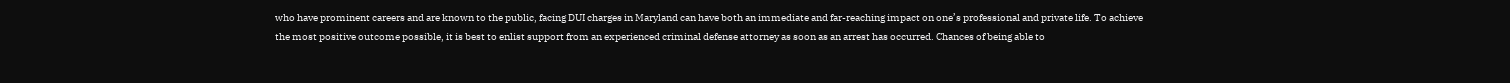who have prominent careers and are known to the public, facing DUI charges in Maryland can have both an immediate and far-reaching impact on one’s professional and private life. To achieve the most positive outcome possible, it is best to enlist support from an experienced criminal defense attorney as soon as an arrest has occurred. Chances of being able to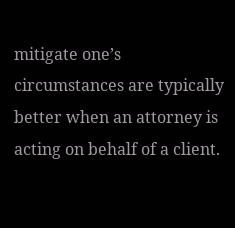mitigate one’s circumstances are typically better when an attorney is acting on behalf of a client.